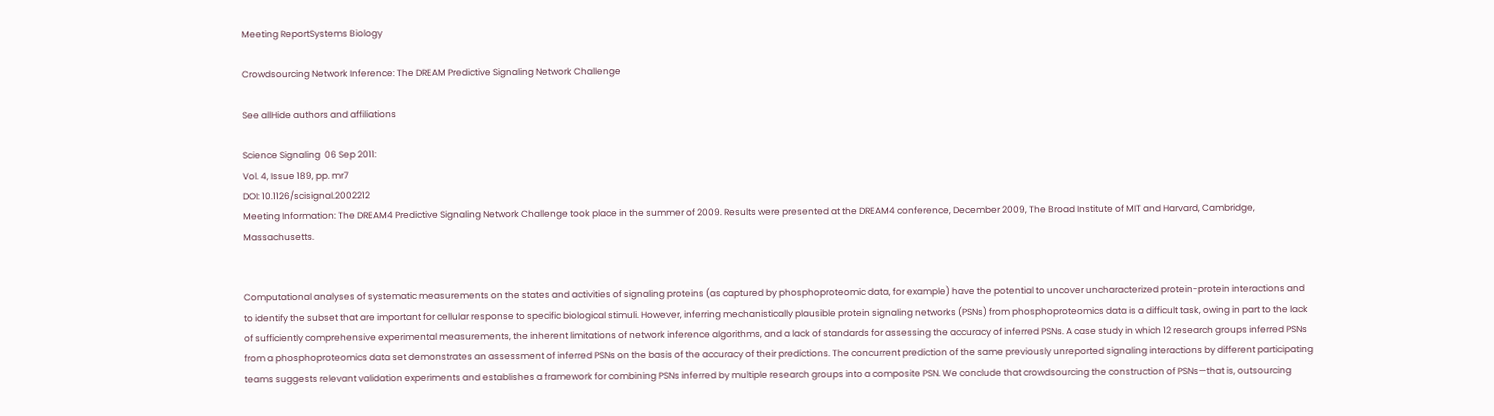Meeting ReportSystems Biology

Crowdsourcing Network Inference: The DREAM Predictive Signaling Network Challenge

See allHide authors and affiliations

Science Signaling  06 Sep 2011:
Vol. 4, Issue 189, pp. mr7
DOI: 10.1126/scisignal.2002212
Meeting Information: The DREAM4 Predictive Signaling Network Challenge took place in the summer of 2009. Results were presented at the DREAM4 conference, December 2009, The Broad Institute of MIT and Harvard, Cambridge, Massachusetts.


Computational analyses of systematic measurements on the states and activities of signaling proteins (as captured by phosphoproteomic data, for example) have the potential to uncover uncharacterized protein-protein interactions and to identify the subset that are important for cellular response to specific biological stimuli. However, inferring mechanistically plausible protein signaling networks (PSNs) from phosphoproteomics data is a difficult task, owing in part to the lack of sufficiently comprehensive experimental measurements, the inherent limitations of network inference algorithms, and a lack of standards for assessing the accuracy of inferred PSNs. A case study in which 12 research groups inferred PSNs from a phosphoproteomics data set demonstrates an assessment of inferred PSNs on the basis of the accuracy of their predictions. The concurrent prediction of the same previously unreported signaling interactions by different participating teams suggests relevant validation experiments and establishes a framework for combining PSNs inferred by multiple research groups into a composite PSN. We conclude that crowdsourcing the construction of PSNs—that is, outsourcing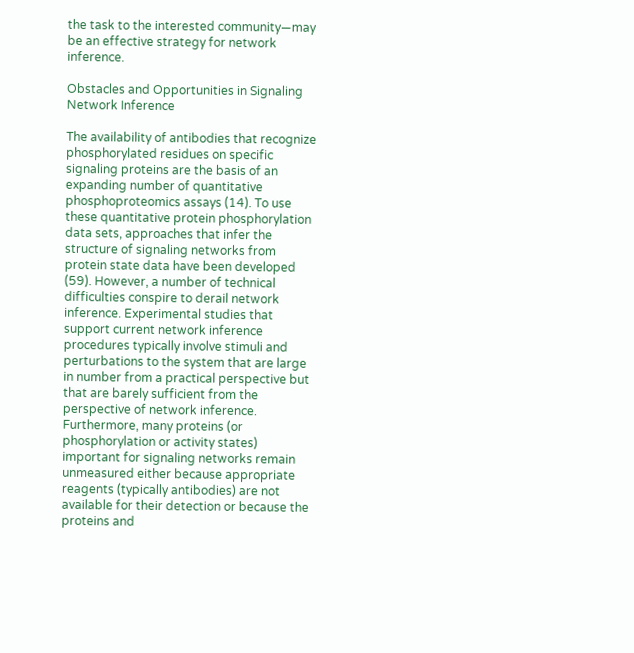the task to the interested community—may be an effective strategy for network inference.

Obstacles and Opportunities in Signaling Network Inference

The availability of antibodies that recognize phosphorylated residues on specific signaling proteins are the basis of an expanding number of quantitative phosphoproteomics assays (14). To use these quantitative protein phosphorylation data sets, approaches that infer the structure of signaling networks from protein state data have been developed (59). However, a number of technical difficulties conspire to derail network inference. Experimental studies that support current network inference procedures typically involve stimuli and perturbations to the system that are large in number from a practical perspective but that are barely sufficient from the perspective of network inference. Furthermore, many proteins (or phosphorylation or activity states) important for signaling networks remain unmeasured either because appropriate reagents (typically antibodies) are not available for their detection or because the proteins and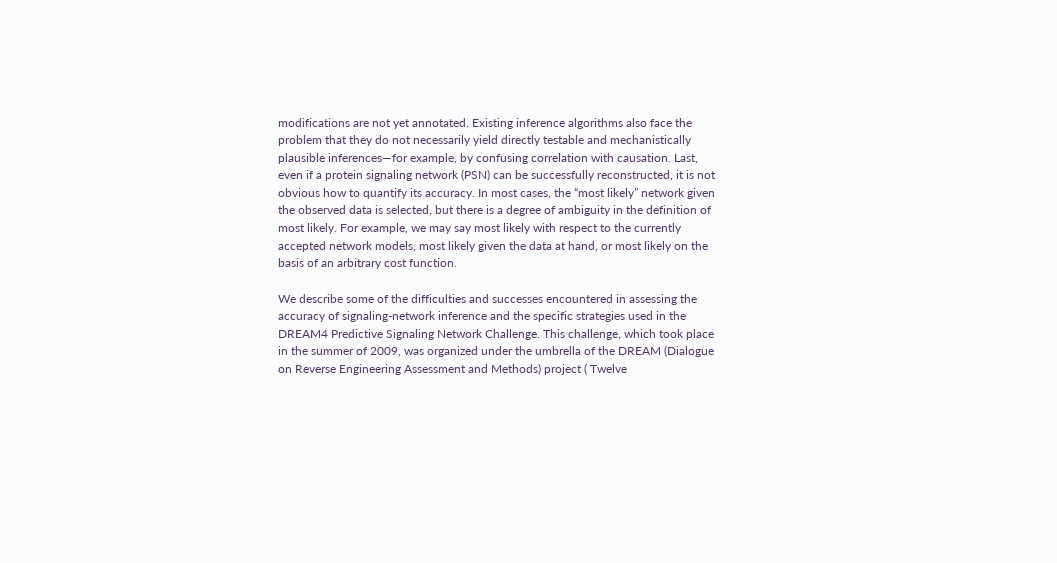modifications are not yet annotated. Existing inference algorithms also face the problem that they do not necessarily yield directly testable and mechanistically plausible inferences—for example, by confusing correlation with causation. Last, even if a protein signaling network (PSN) can be successfully reconstructed, it is not obvious how to quantify its accuracy. In most cases, the “most likely” network given the observed data is selected, but there is a degree of ambiguity in the definition of most likely. For example, we may say most likely with respect to the currently accepted network models, most likely given the data at hand, or most likely on the basis of an arbitrary cost function.

We describe some of the difficulties and successes encountered in assessing the accuracy of signaling-network inference and the specific strategies used in the DREAM4 Predictive Signaling Network Challenge. This challenge, which took place in the summer of 2009, was organized under the umbrella of the DREAM (Dialogue on Reverse Engineering Assessment and Methods) project ( Twelve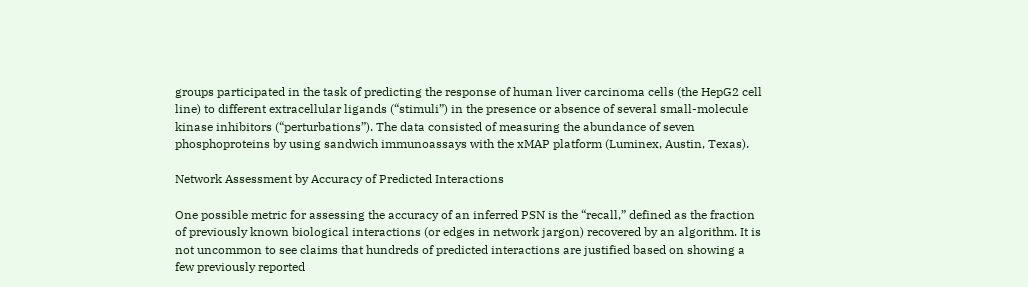groups participated in the task of predicting the response of human liver carcinoma cells (the HepG2 cell line) to different extracellular ligands (“stimuli”) in the presence or absence of several small-molecule kinase inhibitors (“perturbations”). The data consisted of measuring the abundance of seven phosphoproteins by using sandwich immunoassays with the xMAP platform (Luminex, Austin, Texas).

Network Assessment by Accuracy of Predicted Interactions

One possible metric for assessing the accuracy of an inferred PSN is the “recall,” defined as the fraction of previously known biological interactions (or edges in network jargon) recovered by an algorithm. It is not uncommon to see claims that hundreds of predicted interactions are justified based on showing a few previously reported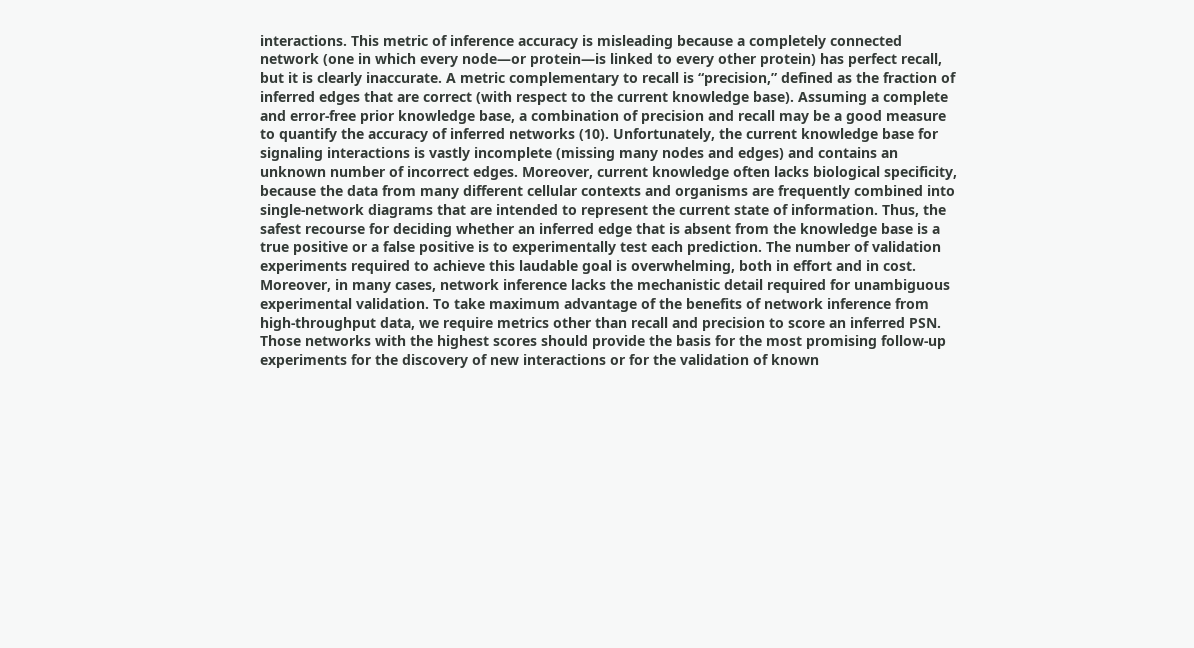interactions. This metric of inference accuracy is misleading because a completely connected network (one in which every node—or protein—is linked to every other protein) has perfect recall, but it is clearly inaccurate. A metric complementary to recall is “precision,” defined as the fraction of inferred edges that are correct (with respect to the current knowledge base). Assuming a complete and error-free prior knowledge base, a combination of precision and recall may be a good measure to quantify the accuracy of inferred networks (10). Unfortunately, the current knowledge base for signaling interactions is vastly incomplete (missing many nodes and edges) and contains an unknown number of incorrect edges. Moreover, current knowledge often lacks biological specificity, because the data from many different cellular contexts and organisms are frequently combined into single-network diagrams that are intended to represent the current state of information. Thus, the safest recourse for deciding whether an inferred edge that is absent from the knowledge base is a true positive or a false positive is to experimentally test each prediction. The number of validation experiments required to achieve this laudable goal is overwhelming, both in effort and in cost. Moreover, in many cases, network inference lacks the mechanistic detail required for unambiguous experimental validation. To take maximum advantage of the benefits of network inference from high-throughput data, we require metrics other than recall and precision to score an inferred PSN. Those networks with the highest scores should provide the basis for the most promising follow-up experiments for the discovery of new interactions or for the validation of known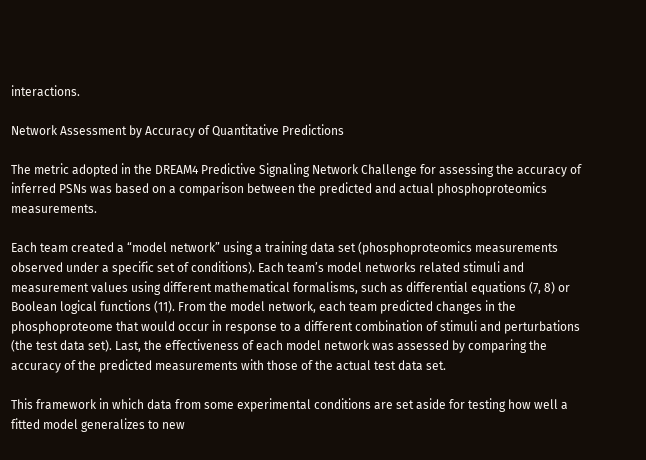interactions.

Network Assessment by Accuracy of Quantitative Predictions

The metric adopted in the DREAM4 Predictive Signaling Network Challenge for assessing the accuracy of inferred PSNs was based on a comparison between the predicted and actual phosphoproteomics measurements.

Each team created a “model network” using a training data set (phosphoproteomics measurements observed under a specific set of conditions). Each team’s model networks related stimuli and measurement values using different mathematical formalisms, such as differential equations (7, 8) or Boolean logical functions (11). From the model network, each team predicted changes in the phosphoproteome that would occur in response to a different combination of stimuli and perturbations (the test data set). Last, the effectiveness of each model network was assessed by comparing the accuracy of the predicted measurements with those of the actual test data set.

This framework in which data from some experimental conditions are set aside for testing how well a fitted model generalizes to new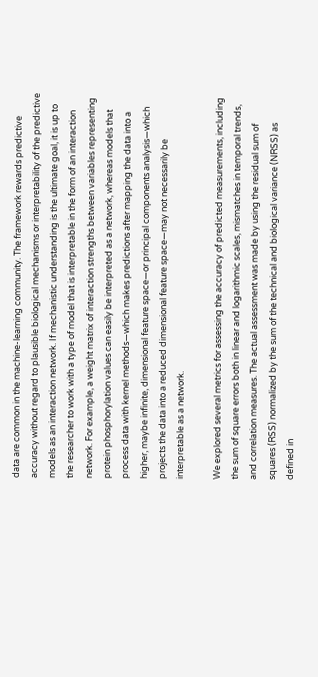data are common in the machine-learning community. The framework rewards predictive accuracy without regard to plausible biological mechanisms or interpretability of the predictive models as an interaction network. If mechanistic understanding is the ultimate goal, it is up to the researcher to work with a type of model that is interpretable in the form of an interaction network. For example, a weight matrix of interaction strengths between variables representing protein phosphorylation values can easily be interpreted as a network, whereas models that process data with kernel methods—which makes predictions after mapping the data into a higher, maybe infinite, dimensional feature space—or principal components analysis—which projects the data into a reduced dimensional feature space—may not necessarily be interpretable as a network.

We explored several metrics for assessing the accuracy of predicted measurements, including the sum of square errors both in linear and logarithmic scales, mismatches in temporal trends, and correlation measures. The actual assessment was made by using the residual sum of squares (RSS) normalized by the sum of the technical and biological variance (NRSS) as defined in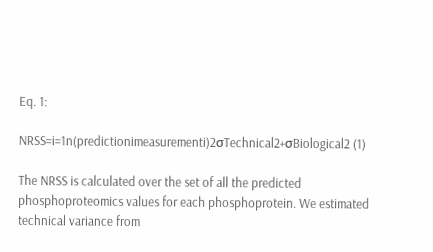Eq. 1:

NRSS=i=1n(predictionimeasurementi)2σTechnical2+σBiological2 (1)

The NRSS is calculated over the set of all the predicted phosphoproteomics values for each phosphoprotein. We estimated technical variance from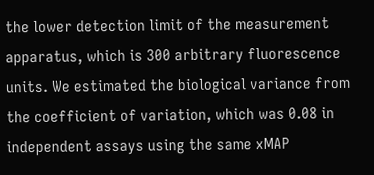the lower detection limit of the measurement apparatus, which is 300 arbitrary fluorescence units. We estimated the biological variance from the coefficient of variation, which was 0.08 in independent assays using the same xMAP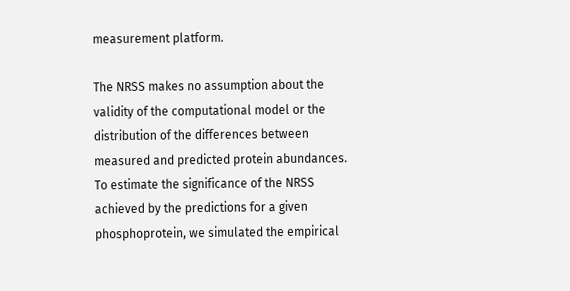measurement platform.

The NRSS makes no assumption about the validity of the computational model or the distribution of the differences between measured and predicted protein abundances. To estimate the significance of the NRSS achieved by the predictions for a given phosphoprotein, we simulated the empirical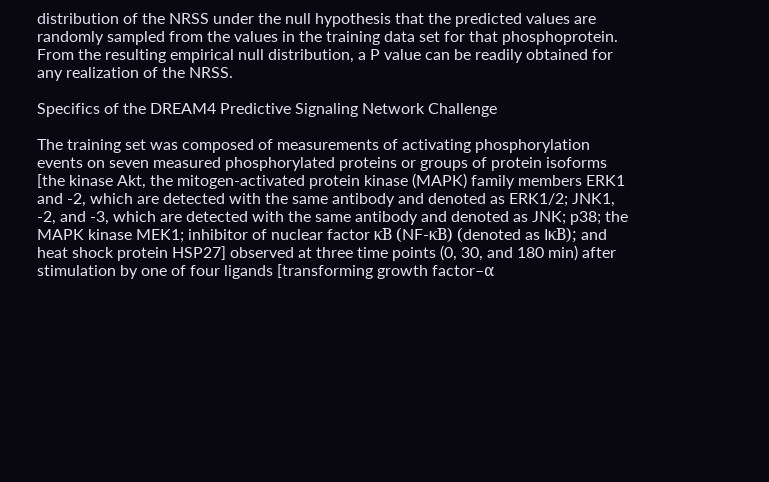distribution of the NRSS under the null hypothesis that the predicted values are randomly sampled from the values in the training data set for that phosphoprotein. From the resulting empirical null distribution, a P value can be readily obtained for any realization of the NRSS.

Specifics of the DREAM4 Predictive Signaling Network Challenge

The training set was composed of measurements of activating phosphorylation events on seven measured phosphorylated proteins or groups of protein isoforms [the kinase Akt, the mitogen-activated protein kinase (MAPK) family members ERK1 and -2, which are detected with the same antibody and denoted as ERK1/2; JNK1, -2, and -3, which are detected with the same antibody and denoted as JNK; p38; the MAPK kinase MEK1; inhibitor of nuclear factor κB (NF-κB) (denoted as IκB); and heat shock protein HSP27] observed at three time points (0, 30, and 180 min) after stimulation by one of four ligands [transforming growth factor–α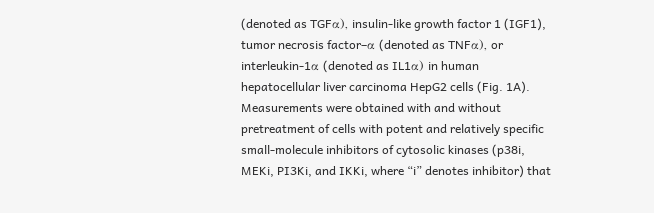(denoted as TGFα), insulin-like growth factor 1 (IGF1), tumor necrosis factor–α (denoted as TNFα), or interleukin-1α (denoted as IL1α) in human hepatocellular liver carcinoma HepG2 cells (Fig. 1A). Measurements were obtained with and without pretreatment of cells with potent and relatively specific small-molecule inhibitors of cytosolic kinases (p38i, MEKi, PI3Ki, and IKKi, where “i” denotes inhibitor) that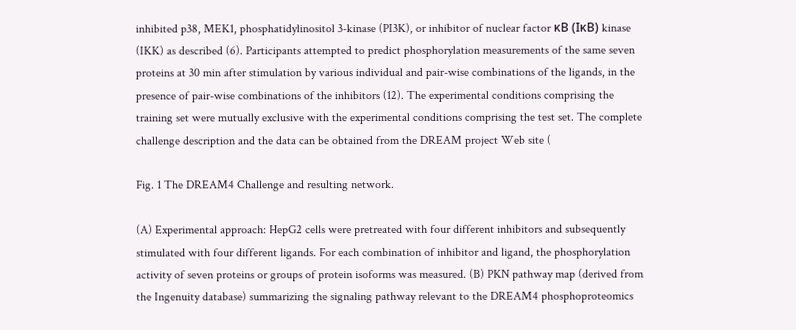inhibited p38, MEK1, phosphatidylinositol 3-kinase (PI3K), or inhibitor of nuclear factor κB (IκB) kinase (IKK) as described (6). Participants attempted to predict phosphorylation measurements of the same seven proteins at 30 min after stimulation by various individual and pair-wise combinations of the ligands, in the presence of pair-wise combinations of the inhibitors (12). The experimental conditions comprising the training set were mutually exclusive with the experimental conditions comprising the test set. The complete challenge description and the data can be obtained from the DREAM project Web site (

Fig. 1 The DREAM4 Challenge and resulting network.

(A) Experimental approach: HepG2 cells were pretreated with four different inhibitors and subsequently stimulated with four different ligands. For each combination of inhibitor and ligand, the phosphorylation activity of seven proteins or groups of protein isoforms was measured. (B) PKN pathway map (derived from the Ingenuity database) summarizing the signaling pathway relevant to the DREAM4 phosphoproteomics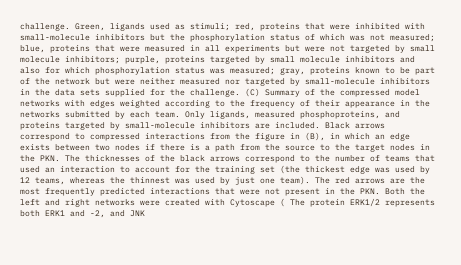challenge. Green, ligands used as stimuli; red, proteins that were inhibited with small-molecule inhibitors but the phosphorylation status of which was not measured; blue, proteins that were measured in all experiments but were not targeted by small molecule inhibitors; purple, proteins targeted by small molecule inhibitors and also for which phosphorylation status was measured; gray, proteins known to be part of the network but were neither measured nor targeted by small-molecule inhibitors in the data sets supplied for the challenge. (C) Summary of the compressed model networks with edges weighted according to the frequency of their appearance in the networks submitted by each team. Only ligands, measured phosphoproteins, and proteins targeted by small-molecule inhibitors are included. Black arrows correspond to compressed interactions from the figure in (B), in which an edge exists between two nodes if there is a path from the source to the target nodes in the PKN. The thicknesses of the black arrows correspond to the number of teams that used an interaction to account for the training set (the thickest edge was used by 12 teams, whereas the thinnest was used by just one team). The red arrows are the most frequently predicted interactions that were not present in the PKN. Both the left and right networks were created with Cytoscape ( The protein ERK1/2 represents both ERK1 and -2, and JNK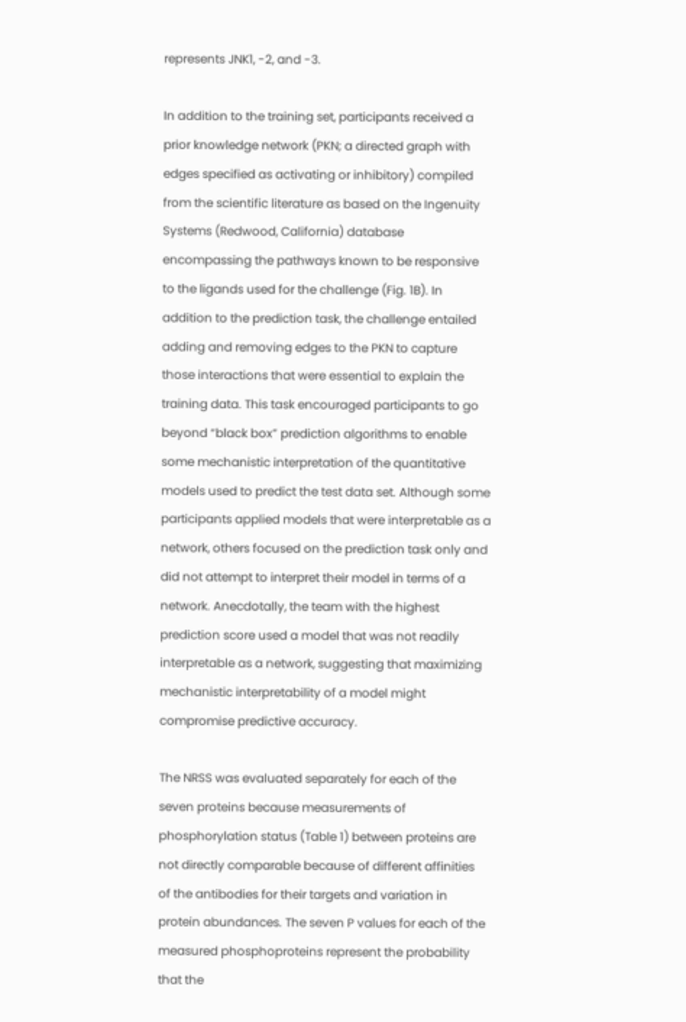represents JNK1, -2, and -3.

In addition to the training set, participants received a prior knowledge network (PKN; a directed graph with edges specified as activating or inhibitory) compiled from the scientific literature as based on the Ingenuity Systems (Redwood, California) database encompassing the pathways known to be responsive to the ligands used for the challenge (Fig. 1B). In addition to the prediction task, the challenge entailed adding and removing edges to the PKN to capture those interactions that were essential to explain the training data. This task encouraged participants to go beyond “black box” prediction algorithms to enable some mechanistic interpretation of the quantitative models used to predict the test data set. Although some participants applied models that were interpretable as a network, others focused on the prediction task only and did not attempt to interpret their model in terms of a network. Anecdotally, the team with the highest prediction score used a model that was not readily interpretable as a network, suggesting that maximizing mechanistic interpretability of a model might compromise predictive accuracy.

The NRSS was evaluated separately for each of the seven proteins because measurements of phosphorylation status (Table 1) between proteins are not directly comparable because of different affinities of the antibodies for their targets and variation in protein abundances. The seven P values for each of the measured phosphoproteins represent the probability that the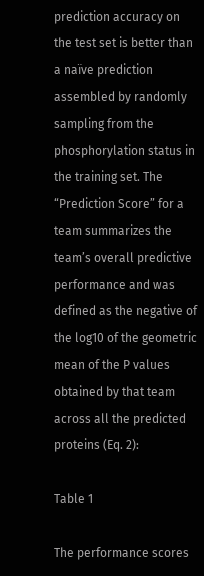prediction accuracy on the test set is better than a naïve prediction assembled by randomly sampling from the phosphorylation status in the training set. The “Prediction Score” for a team summarizes the team’s overall predictive performance and was defined as the negative of the log10 of the geometric mean of the P values obtained by that team across all the predicted proteins (Eq. 2):

Table 1

The performance scores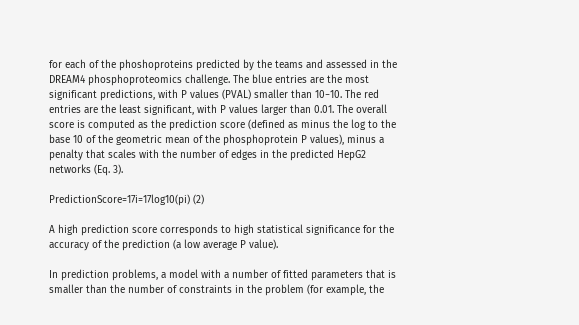for each of the phoshoproteins predicted by the teams and assessed in the DREAM4 phosphoproteomics challenge. The blue entries are the most significant predictions, with P values (PVAL) smaller than 10−10. The red entries are the least significant, with P values larger than 0.01. The overall score is computed as the prediction score (defined as minus the log to the base 10 of the geometric mean of the phosphoprotein P values), minus a penalty that scales with the number of edges in the predicted HepG2 networks (Eq. 3).

PredictionScore=17i=17log10(pi) (2)

A high prediction score corresponds to high statistical significance for the accuracy of the prediction (a low average P value).

In prediction problems, a model with a number of fitted parameters that is smaller than the number of constraints in the problem (for example, the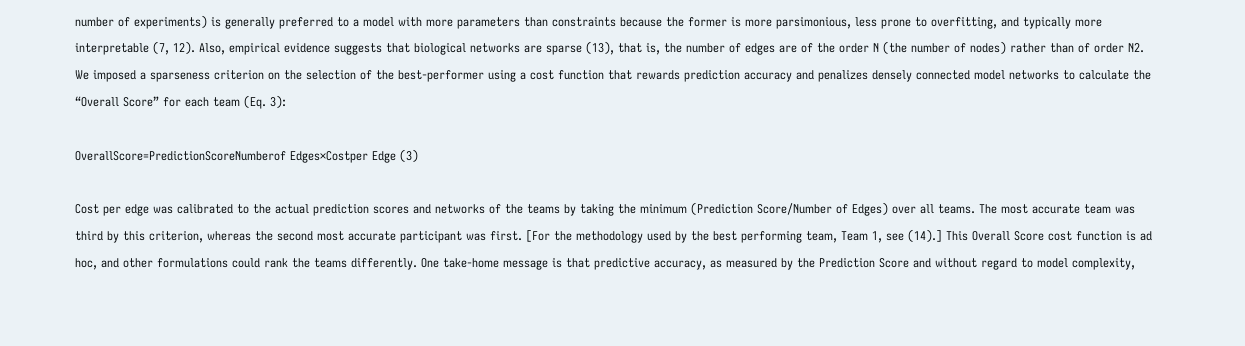number of experiments) is generally preferred to a model with more parameters than constraints because the former is more parsimonious, less prone to overfitting, and typically more interpretable (7, 12). Also, empirical evidence suggests that biological networks are sparse (13), that is, the number of edges are of the order N (the number of nodes) rather than of order N2. We imposed a sparseness criterion on the selection of the best-performer using a cost function that rewards prediction accuracy and penalizes densely connected model networks to calculate the “Overall Score” for each team (Eq. 3):

OverallScore=PredictionScoreNumberof Edges×Costper Edge (3)

Cost per edge was calibrated to the actual prediction scores and networks of the teams by taking the minimum (Prediction Score/Number of Edges) over all teams. The most accurate team was third by this criterion, whereas the second most accurate participant was first. [For the methodology used by the best performing team, Team 1, see (14).] This Overall Score cost function is ad hoc, and other formulations could rank the teams differently. One take-home message is that predictive accuracy, as measured by the Prediction Score and without regard to model complexity,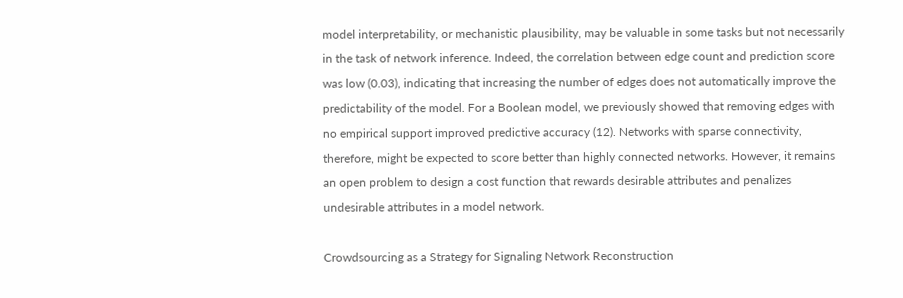model interpretability, or mechanistic plausibility, may be valuable in some tasks but not necessarily in the task of network inference. Indeed, the correlation between edge count and prediction score was low (0.03), indicating that increasing the number of edges does not automatically improve the predictability of the model. For a Boolean model, we previously showed that removing edges with no empirical support improved predictive accuracy (12). Networks with sparse connectivity, therefore, might be expected to score better than highly connected networks. However, it remains an open problem to design a cost function that rewards desirable attributes and penalizes undesirable attributes in a model network.

Crowdsourcing as a Strategy for Signaling Network Reconstruction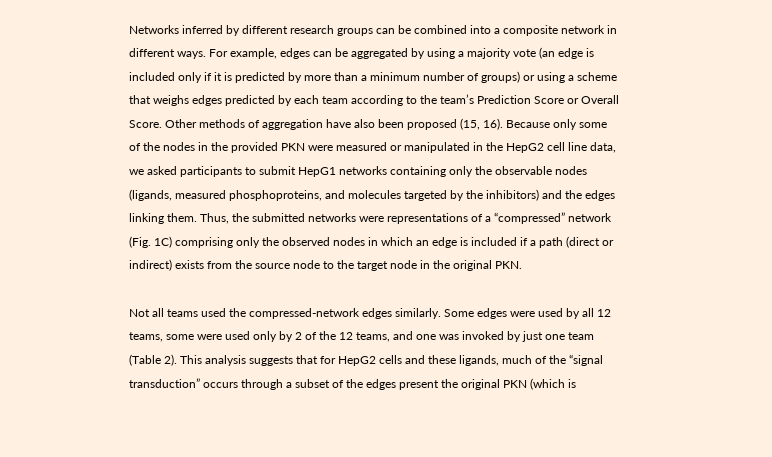Networks inferred by different research groups can be combined into a composite network in different ways. For example, edges can be aggregated by using a majority vote (an edge is included only if it is predicted by more than a minimum number of groups) or using a scheme that weighs edges predicted by each team according to the team’s Prediction Score or Overall Score. Other methods of aggregation have also been proposed (15, 16). Because only some of the nodes in the provided PKN were measured or manipulated in the HepG2 cell line data, we asked participants to submit HepG1 networks containing only the observable nodes (ligands, measured phosphoproteins, and molecules targeted by the inhibitors) and the edges linking them. Thus, the submitted networks were representations of a “compressed” network (Fig. 1C) comprising only the observed nodes in which an edge is included if a path (direct or indirect) exists from the source node to the target node in the original PKN.

Not all teams used the compressed-network edges similarly. Some edges were used by all 12 teams, some were used only by 2 of the 12 teams, and one was invoked by just one team (Table 2). This analysis suggests that for HepG2 cells and these ligands, much of the “signal transduction” occurs through a subset of the edges present the original PKN (which is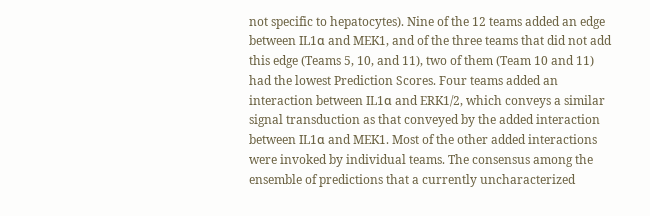not specific to hepatocytes). Nine of the 12 teams added an edge between IL1α and MEK1, and of the three teams that did not add this edge (Teams 5, 10, and 11), two of them (Team 10 and 11) had the lowest Prediction Scores. Four teams added an interaction between IL1α and ERK1/2, which conveys a similar signal transduction as that conveyed by the added interaction between IL1α and MEK1. Most of the other added interactions were invoked by individual teams. The consensus among the ensemble of predictions that a currently uncharacterized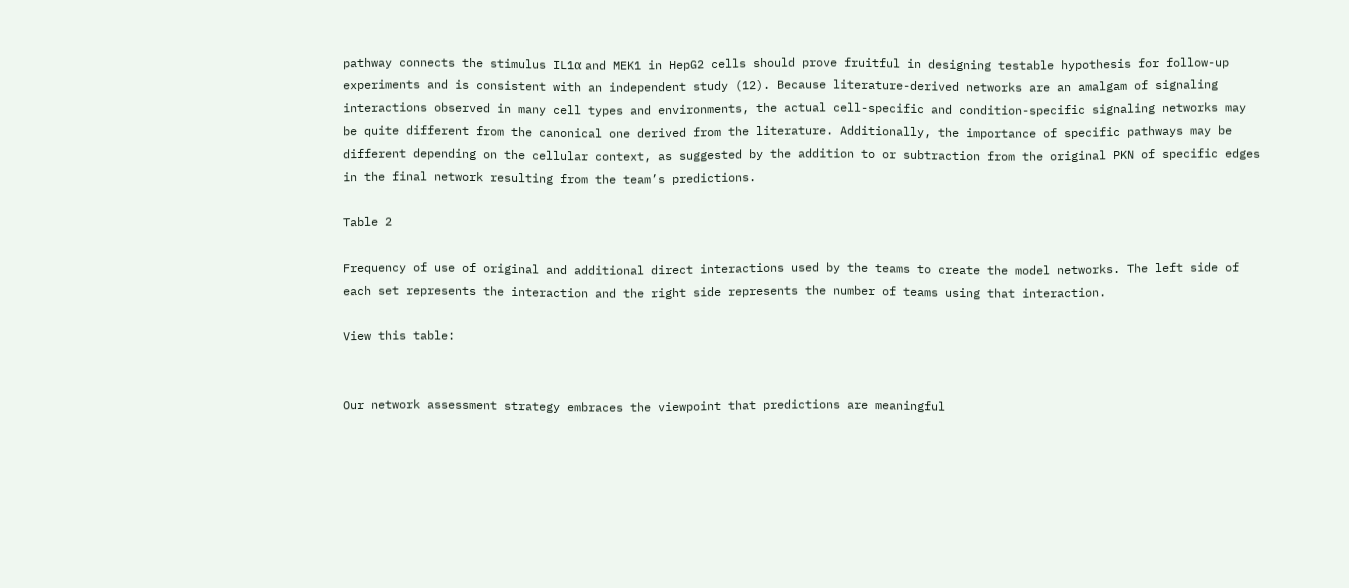pathway connects the stimulus IL1α and MEK1 in HepG2 cells should prove fruitful in designing testable hypothesis for follow-up experiments and is consistent with an independent study (12). Because literature-derived networks are an amalgam of signaling interactions observed in many cell types and environments, the actual cell-specific and condition-specific signaling networks may be quite different from the canonical one derived from the literature. Additionally, the importance of specific pathways may be different depending on the cellular context, as suggested by the addition to or subtraction from the original PKN of specific edges in the final network resulting from the team’s predictions.

Table 2

Frequency of use of original and additional direct interactions used by the teams to create the model networks. The left side of each set represents the interaction and the right side represents the number of teams using that interaction.

View this table:


Our network assessment strategy embraces the viewpoint that predictions are meaningful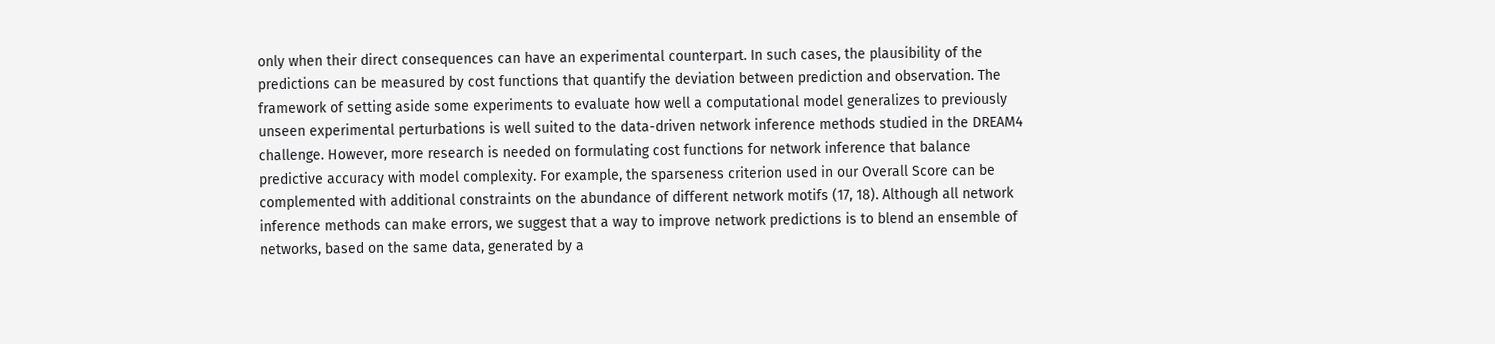only when their direct consequences can have an experimental counterpart. In such cases, the plausibility of the predictions can be measured by cost functions that quantify the deviation between prediction and observation. The framework of setting aside some experiments to evaluate how well a computational model generalizes to previously unseen experimental perturbations is well suited to the data-driven network inference methods studied in the DREAM4 challenge. However, more research is needed on formulating cost functions for network inference that balance predictive accuracy with model complexity. For example, the sparseness criterion used in our Overall Score can be complemented with additional constraints on the abundance of different network motifs (17, 18). Although all network inference methods can make errors, we suggest that a way to improve network predictions is to blend an ensemble of networks, based on the same data, generated by a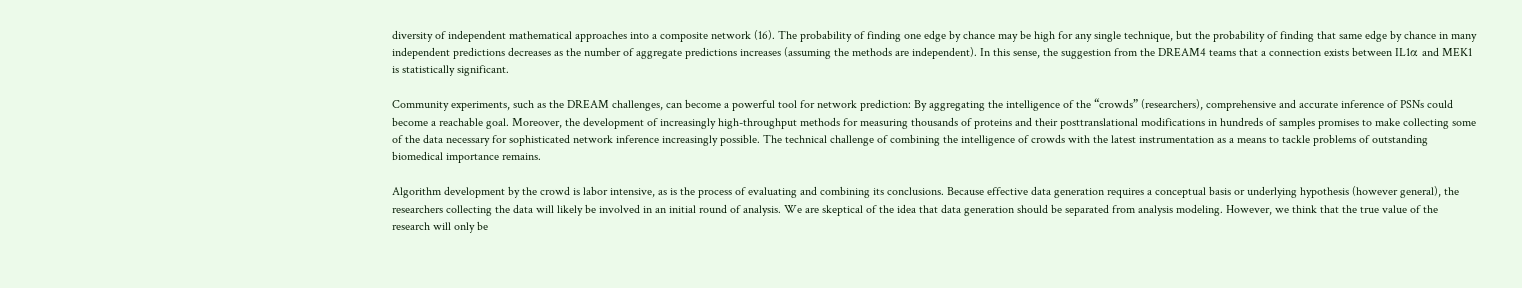diversity of independent mathematical approaches into a composite network (16). The probability of finding one edge by chance may be high for any single technique, but the probability of finding that same edge by chance in many independent predictions decreases as the number of aggregate predictions increases (assuming the methods are independent). In this sense, the suggestion from the DREAM4 teams that a connection exists between IL1α and MEK1 is statistically significant.

Community experiments, such as the DREAM challenges, can become a powerful tool for network prediction: By aggregating the intelligence of the “crowds” (researchers), comprehensive and accurate inference of PSNs could become a reachable goal. Moreover, the development of increasingly high-throughput methods for measuring thousands of proteins and their posttranslational modifications in hundreds of samples promises to make collecting some of the data necessary for sophisticated network inference increasingly possible. The technical challenge of combining the intelligence of crowds with the latest instrumentation as a means to tackle problems of outstanding biomedical importance remains.

Algorithm development by the crowd is labor intensive, as is the process of evaluating and combining its conclusions. Because effective data generation requires a conceptual basis or underlying hypothesis (however general), the researchers collecting the data will likely be involved in an initial round of analysis. We are skeptical of the idea that data generation should be separated from analysis modeling. However, we think that the true value of the research will only be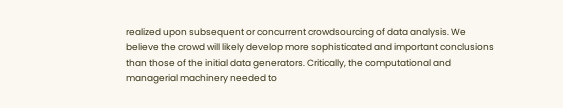realized upon subsequent or concurrent crowdsourcing of data analysis. We believe the crowd will likely develop more sophisticated and important conclusions than those of the initial data generators. Critically, the computational and managerial machinery needed to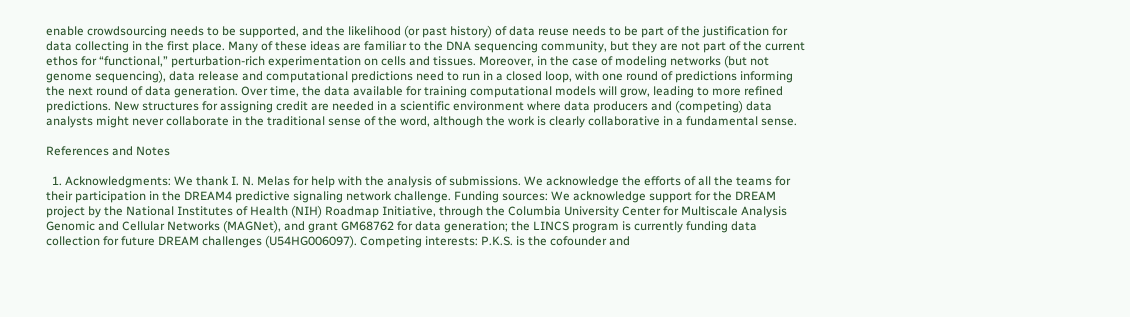enable crowdsourcing needs to be supported, and the likelihood (or past history) of data reuse needs to be part of the justification for data collecting in the first place. Many of these ideas are familiar to the DNA sequencing community, but they are not part of the current ethos for “functional,” perturbation-rich experimentation on cells and tissues. Moreover, in the case of modeling networks (but not genome sequencing), data release and computational predictions need to run in a closed loop, with one round of predictions informing the next round of data generation. Over time, the data available for training computational models will grow, leading to more refined predictions. New structures for assigning credit are needed in a scientific environment where data producers and (competing) data analysts might never collaborate in the traditional sense of the word, although the work is clearly collaborative in a fundamental sense.

References and Notes

  1. Acknowledgments: We thank I. N. Melas for help with the analysis of submissions. We acknowledge the efforts of all the teams for their participation in the DREAM4 predictive signaling network challenge. Funding sources: We acknowledge support for the DREAM project by the National Institutes of Health (NIH) Roadmap Initiative, through the Columbia University Center for Multiscale Analysis Genomic and Cellular Networks (MAGNet), and grant GM68762 for data generation; the LINCS program is currently funding data collection for future DREAM challenges (U54HG006097). Competing interests: P.K.S. is the cofounder and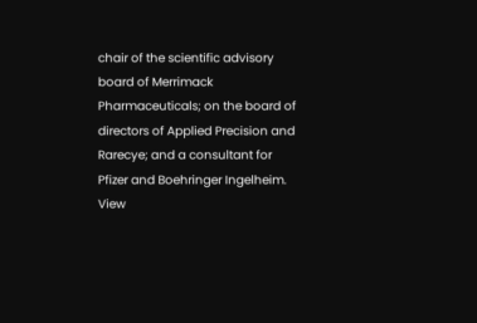chair of the scientific advisory board of Merrimack Pharmaceuticals; on the board of directors of Applied Precision and Rarecye; and a consultant for Pfizer and Boehringer Ingelheim.
View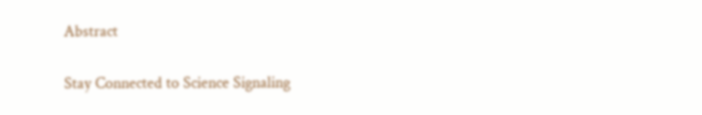Abstract

Stay Connected to Science Signaling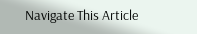Navigate This Article